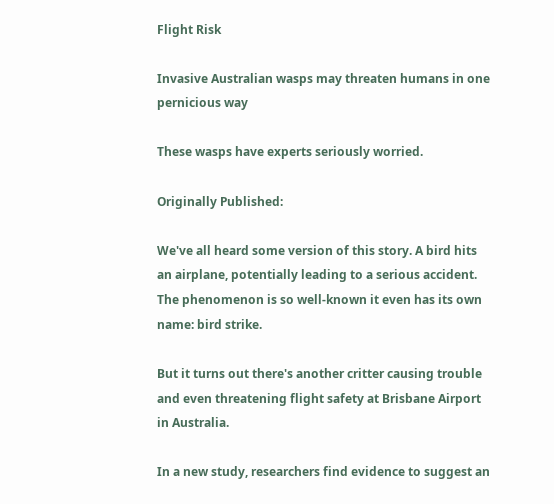Flight Risk

Invasive Australian wasps may threaten humans in one pernicious way

These wasps have experts seriously worried.

Originally Published:

We've all heard some version of this story. A bird hits an airplane, potentially leading to a serious accident. The phenomenon is so well-known it even has its own name: bird strike.

But it turns out there's another critter causing trouble and even threatening flight safety at Brisbane Airport in Australia.

In a new study, researchers find evidence to suggest an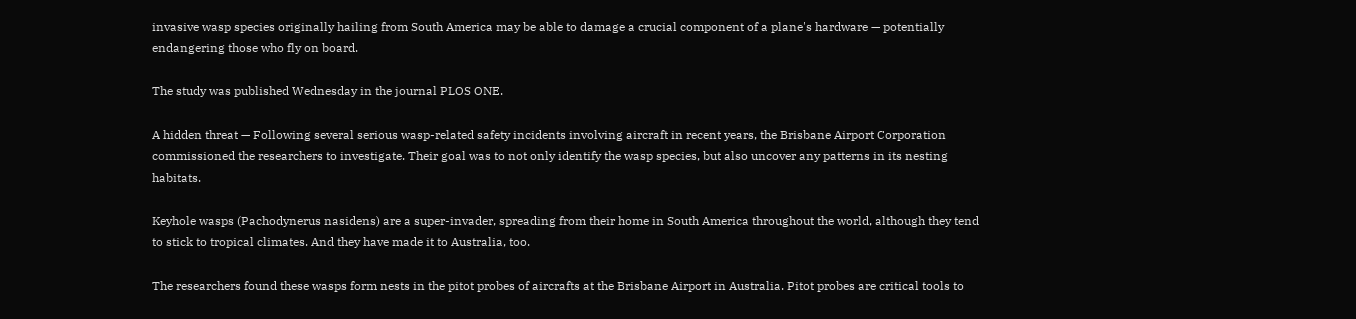invasive wasp species originally hailing from South America may be able to damage a crucial component of a plane's hardware — potentially endangering those who fly on board.

The study was published Wednesday in the journal PLOS ONE.

A hidden threat — Following several serious wasp-related safety incidents involving aircraft in recent years, the Brisbane Airport Corporation commissioned the researchers to investigate. Their goal was to not only identify the wasp species, but also uncover any patterns in its nesting habitats.

Keyhole wasps (Pachodynerus nasidens) are a super-invader, spreading from their home in South America throughout the world, although they tend to stick to tropical climates. And they have made it to Australia, too.

The researchers found these wasps form nests in the pitot probes of aircrafts at the Brisbane Airport in Australia. Pitot probes are critical tools to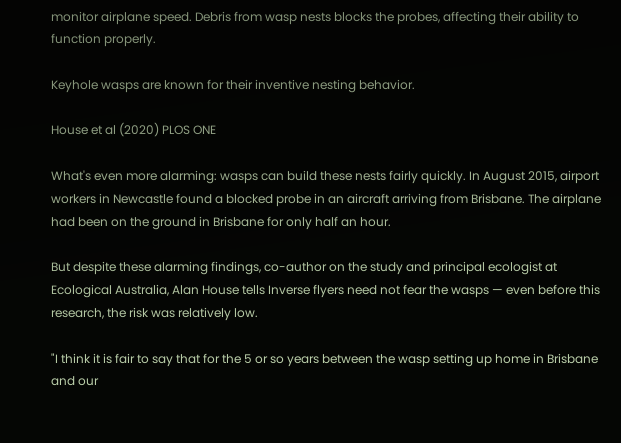monitor airplane speed. Debris from wasp nests blocks the probes, affecting their ability to function properly.

Keyhole wasps are known for their inventive nesting behavior.

House et al (2020) PLOS ONE

What's even more alarming: wasps can build these nests fairly quickly. In August 2015, airport workers in Newcastle found a blocked probe in an aircraft arriving from Brisbane. The airplane had been on the ground in Brisbane for only half an hour.

But despite these alarming findings, co-author on the study and principal ecologist at Ecological Australia, Alan House tells Inverse flyers need not fear the wasps — even before this research, the risk was relatively low.

"I think it is fair to say that for the 5 or so years between the wasp setting up home in Brisbane and our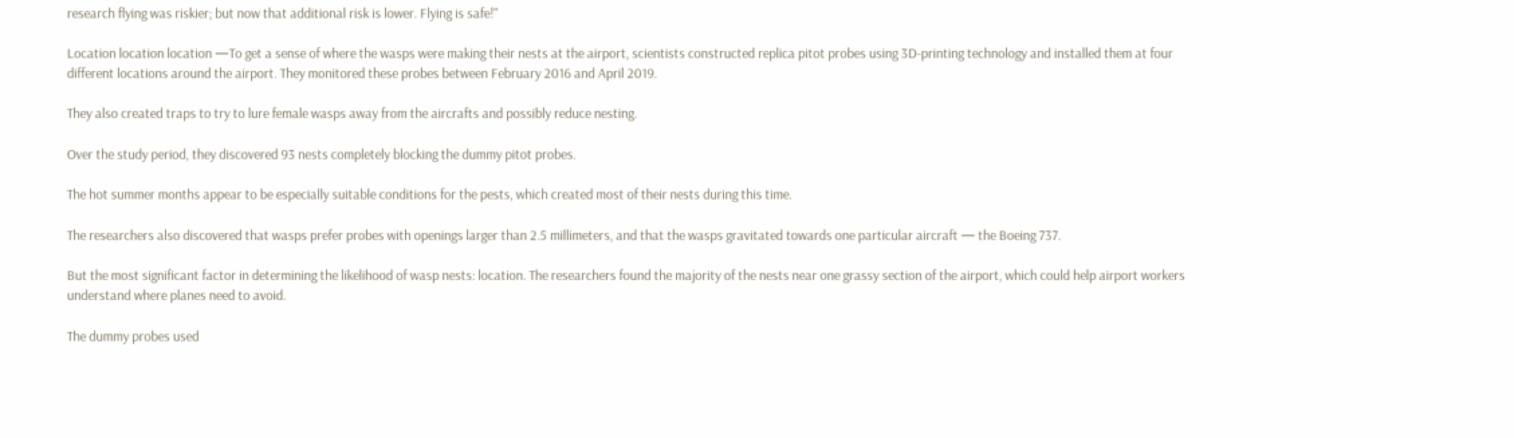research flying was riskier; but now that additional risk is lower. Flying is safe!"

Location location location —To get a sense of where the wasps were making their nests at the airport, scientists constructed replica pitot probes using 3D-printing technology and installed them at four different locations around the airport. They monitored these probes between February 2016 and April 2019.

They also created traps to try to lure female wasps away from the aircrafts and possibly reduce nesting.

Over the study period, they discovered 93 nests completely blocking the dummy pitot probes.

The hot summer months appear to be especially suitable conditions for the pests, which created most of their nests during this time.

The researchers also discovered that wasps prefer probes with openings larger than 2.5 millimeters, and that the wasps gravitated towards one particular aircraft — the Boeing 737.

But the most significant factor in determining the likelihood of wasp nests: location. The researchers found the majority of the nests near one grassy section of the airport, which could help airport workers understand where planes need to avoid.

The dummy probes used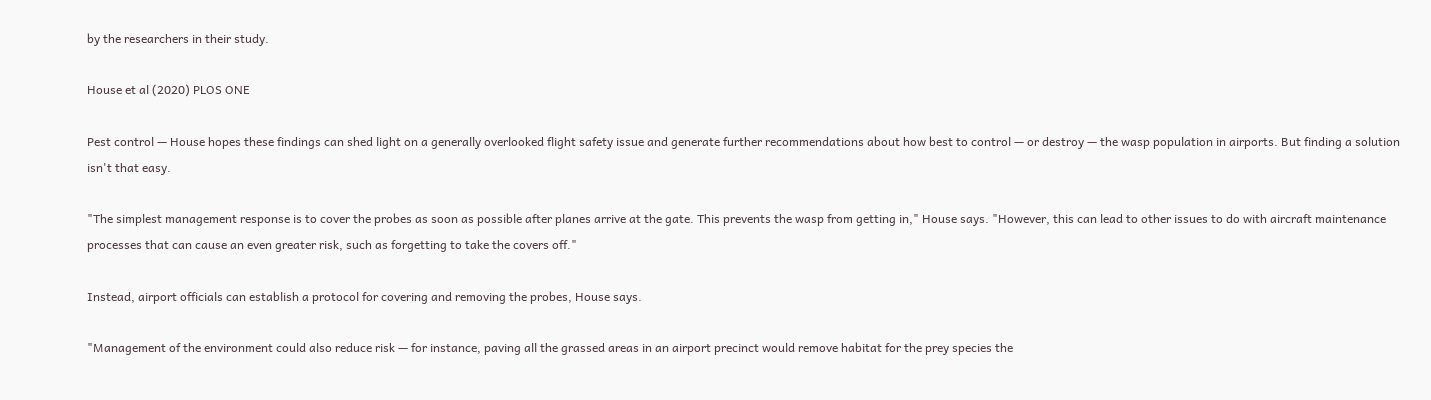by the researchers in their study.

House et al (2020) PLOS ONE

Pest control — House hopes these findings can shed light on a generally overlooked flight safety issue and generate further recommendations about how best to control — or destroy — the wasp population in airports. But finding a solution isn't that easy.

"The simplest management response is to cover the probes as soon as possible after planes arrive at the gate. This prevents the wasp from getting in," House says. "However, this can lead to other issues to do with aircraft maintenance processes that can cause an even greater risk, such as forgetting to take the covers off."

Instead, airport officials can establish a protocol for covering and removing the probes, House says.

"Management of the environment could also reduce risk — for instance, paving all the grassed areas in an airport precinct would remove habitat for the prey species the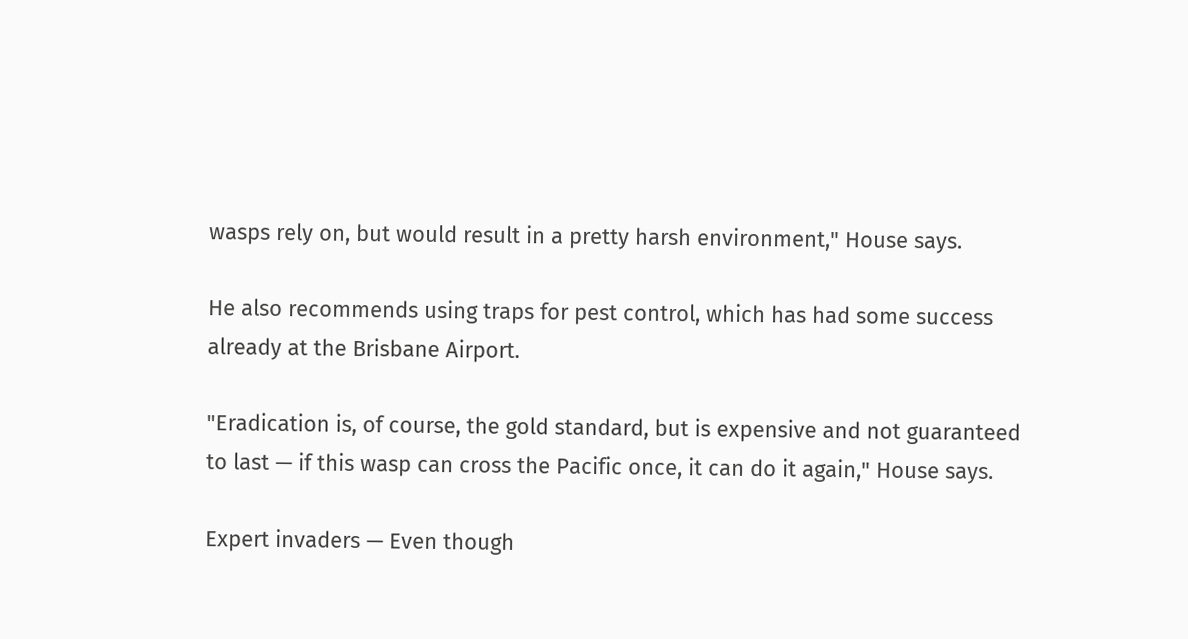wasps rely on, but would result in a pretty harsh environment," House says.

He also recommends using traps for pest control, which has had some success already at the Brisbane Airport.

"Eradication is, of course, the gold standard, but is expensive and not guaranteed to last — if this wasp can cross the Pacific once, it can do it again," House says.

Expert invaders — Even though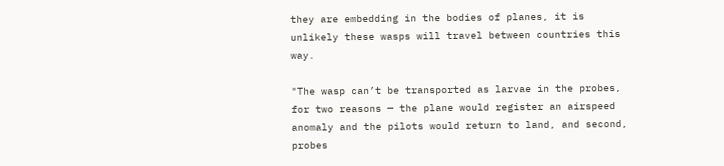they are embedding in the bodies of planes, it is unlikely these wasps will travel between countries this way.

"The wasp can’t be transported as larvae in the probes, for two reasons — the plane would register an airspeed anomaly and the pilots would return to land, and second, probes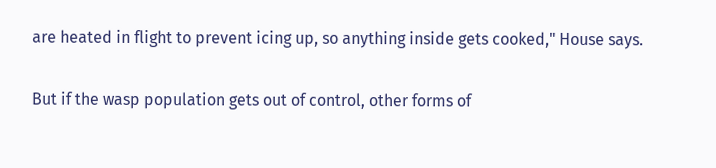are heated in flight to prevent icing up, so anything inside gets cooked," House says.

But if the wasp population gets out of control, other forms of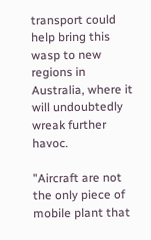transport could help bring this wasp to new regions in Australia, where it will undoubtedly wreak further havoc.

"Aircraft are not the only piece of mobile plant that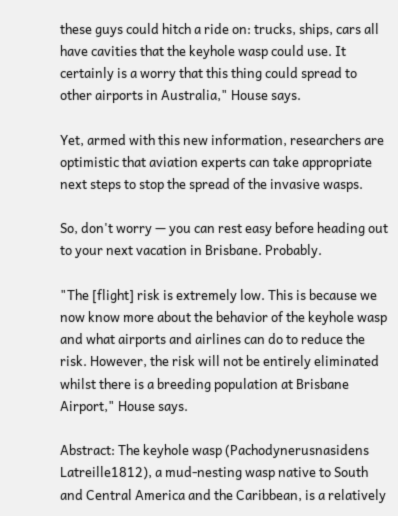these guys could hitch a ride on: trucks, ships, cars all have cavities that the keyhole wasp could use. It certainly is a worry that this thing could spread to other airports in Australia," House says.

Yet, armed with this new information, researchers are optimistic that aviation experts can take appropriate next steps to stop the spread of the invasive wasps.

So, don't worry — you can rest easy before heading out to your next vacation in Brisbane. Probably.

"The [flight] risk is extremely low. This is because we now know more about the behavior of the keyhole wasp and what airports and airlines can do to reduce the risk. However, the risk will not be entirely eliminated whilst there is a breeding population at Brisbane Airport," House says.

Abstract: The keyhole wasp (Pachodynerusnasidens Latreille1812), a mud-nesting wasp native to South and Central America and the Caribbean, is a relatively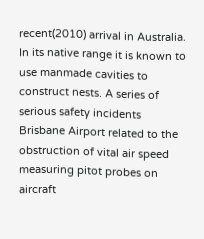recent(2010) arrival in Australia. In its native range it is known to use manmade cavities to construct nests. A series of serious safety incidents Brisbane Airport related to the obstruction of vital air speed measuring pitot probes on aircraft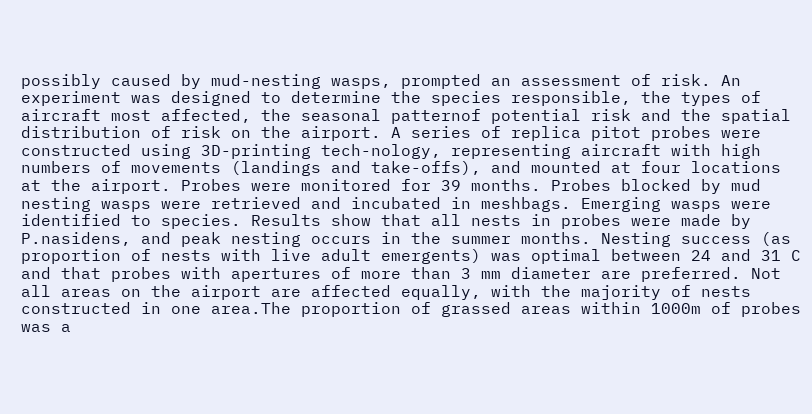possibly caused by mud-nesting wasps, prompted an assessment of risk. An experiment was designed to determine the species responsible, the types of aircraft most affected, the seasonal patternof potential risk and the spatial distribution of risk on the airport. A series of replica pitot probes were constructed using 3D-printing tech-nology, representing aircraft with high numbers of movements (landings and take-offs), and mounted at four locations at the airport. Probes were monitored for 39 months. Probes blocked by mud nesting wasps were retrieved and incubated in meshbags. Emerging wasps were identified to species. Results show that all nests in probes were made by P.nasidens, and peak nesting occurs in the summer months. Nesting success (as proportion of nests with live adult emergents) was optimal between 24 and 31 C and that probes with apertures of more than 3 mm diameter are preferred. Not all areas on the airport are affected equally, with the majority of nests constructed in one area.The proportion of grassed areas within 1000m of probes was a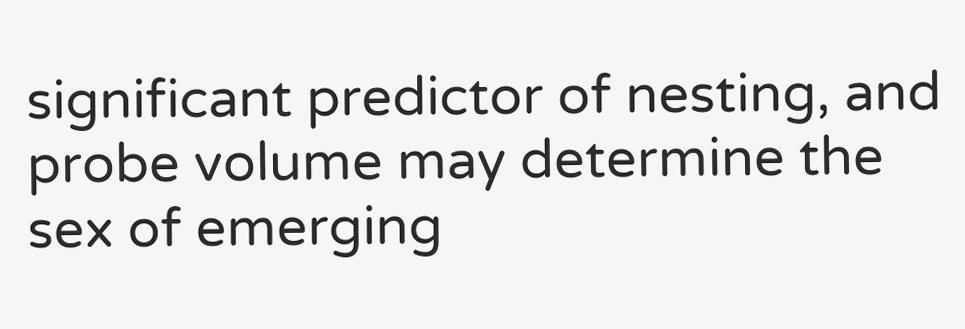significant predictor of nesting, and probe volume may determine the sex of emerging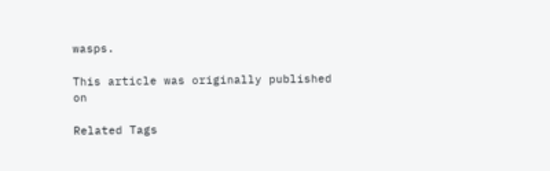wasps.

This article was originally published on

Related Tags